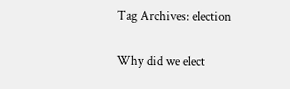Tag Archives: election

Why did we elect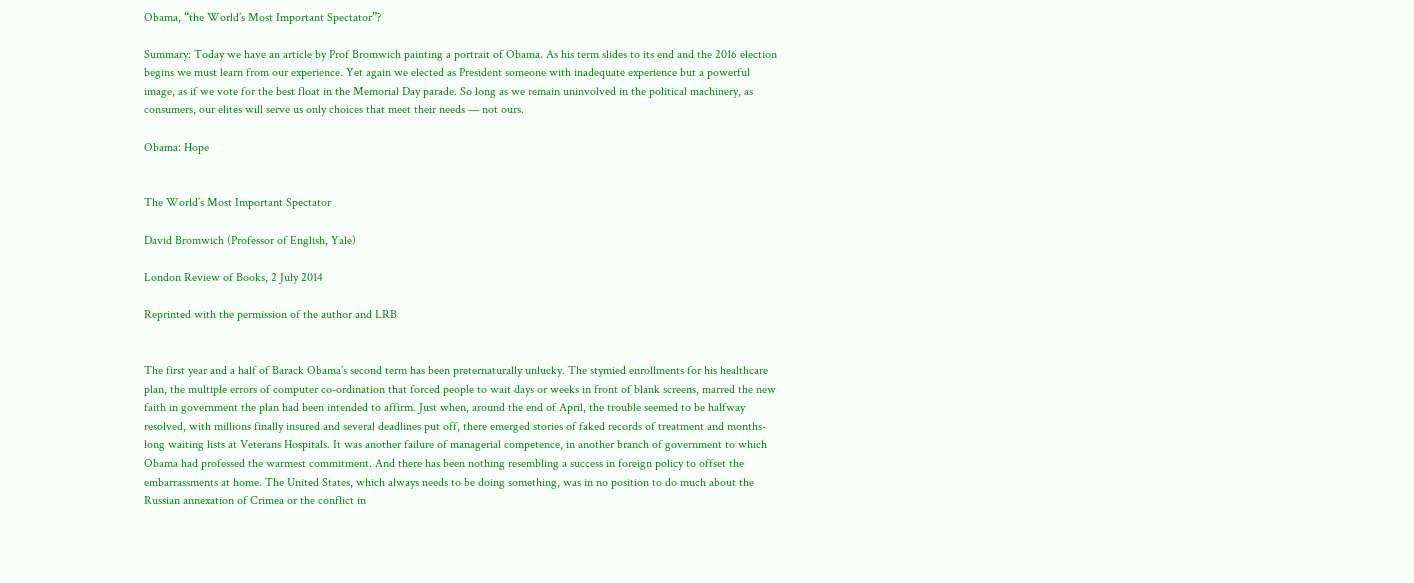Obama, “the World’s Most Important Spectator”?

Summary: Today we have an article by Prof Bromwich painting a portrait of Obama. As his term slides to its end and the 2016 election begins we must learn from our experience. Yet again we elected as President someone with inadequate experience but a powerful image, as if we vote for the best float in the Memorial Day parade. So long as we remain uninvolved in the political machinery, as consumers, our elites will serve us only choices that meet their needs — not ours.

Obama: Hope


The World’s Most Important Spectator

David Bromwich (Professor of English, Yale)

London Review of Books, 2 July 2014

Reprinted with the permission of the author and LRB


The first year and a half of Barack Obama’s second term has been preternaturally unlucky. The stymied enrollments for his healthcare plan, the multiple errors of computer co-ordination that forced people to wait days or weeks in front of blank screens, marred the new faith in government the plan had been intended to affirm. Just when, around the end of April, the trouble seemed to be halfway resolved, with millions finally insured and several deadlines put off, there emerged stories of faked records of treatment and months-long waiting lists at Veterans Hospitals. It was another failure of managerial competence, in another branch of government to which Obama had professed the warmest commitment. And there has been nothing resembling a success in foreign policy to offset the embarrassments at home. The United States, which always needs to be doing something, was in no position to do much about the Russian annexation of Crimea or the conflict in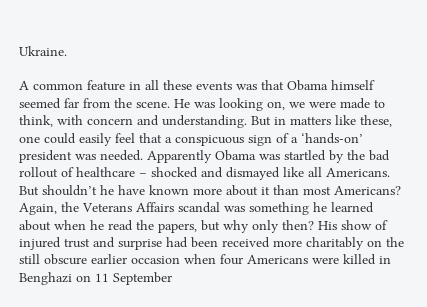Ukraine.

A common feature in all these events was that Obama himself seemed far from the scene. He was looking on, we were made to think, with concern and understanding. But in matters like these, one could easily feel that a conspicuous sign of a ‘hands-on’ president was needed. Apparently Obama was startled by the bad rollout of healthcare – shocked and dismayed like all Americans. But shouldn’t he have known more about it than most Americans? Again, the Veterans Affairs scandal was something he learned about when he read the papers, but why only then? His show of injured trust and surprise had been received more charitably on the still obscure earlier occasion when four Americans were killed in Benghazi on 11 September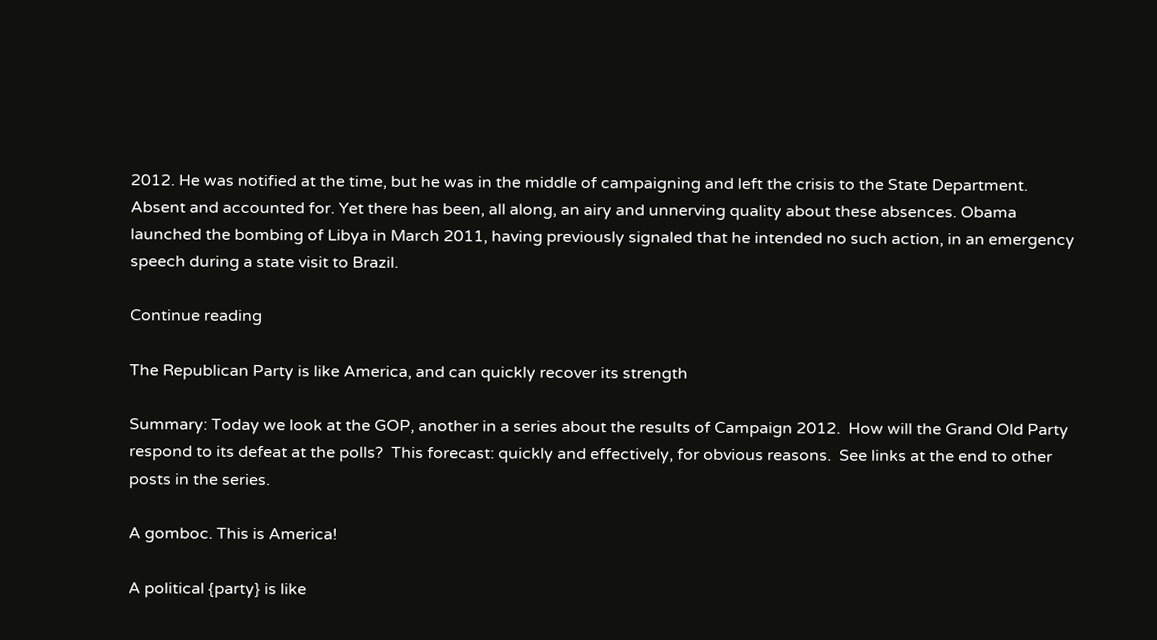2012. He was notified at the time, but he was in the middle of campaigning and left the crisis to the State Department. Absent and accounted for. Yet there has been, all along, an airy and unnerving quality about these absences. Obama launched the bombing of Libya in March 2011, having previously signaled that he intended no such action, in an emergency speech during a state visit to Brazil.

Continue reading

The Republican Party is like America, and can quickly recover its strength

Summary: Today we look at the GOP, another in a series about the results of Campaign 2012.  How will the Grand Old Party respond to its defeat at the polls?  This forecast: quickly and effectively, for obvious reasons.  See links at the end to other posts in the series.

A gomboc. This is America!

A political {party} is like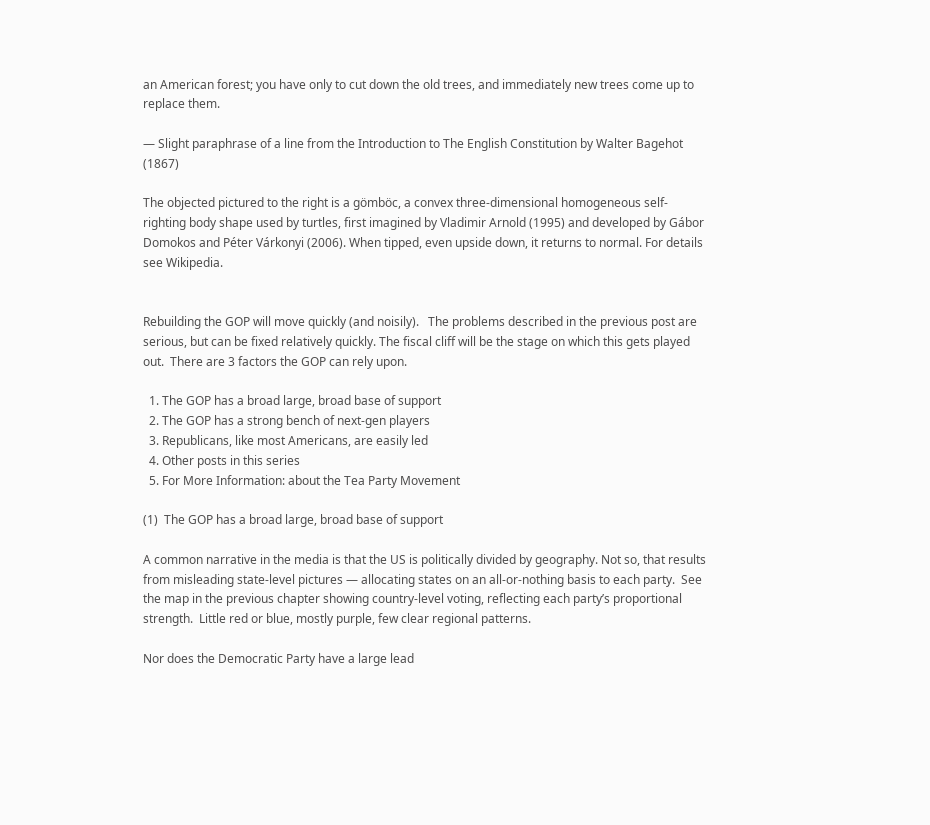an American forest; you have only to cut down the old trees, and immediately new trees come up to replace them.

— Slight paraphrase of a line from the Introduction to The English Constitution by Walter Bagehot (1867)

The objected pictured to the right is a gömböc, a convex three-dimensional homogeneous self-righting body shape used by turtles, first imagined by Vladimir Arnold (1995) and developed by Gábor Domokos and Péter Várkonyi (2006). When tipped, even upside down, it returns to normal. For details see Wikipedia.


Rebuilding the GOP will move quickly (and noisily).   The problems described in the previous post are serious, but can be fixed relatively quickly. The fiscal cliff will be the stage on which this gets played out.  There are 3 factors the GOP can rely upon.

  1. The GOP has a broad large, broad base of support
  2. The GOP has a strong bench of next-gen players
  3. Republicans, like most Americans, are easily led
  4. Other posts in this series
  5. For More Information: about the Tea Party Movement

(1)  The GOP has a broad large, broad base of support

A common narrative in the media is that the US is politically divided by geography. Not so, that results from misleading state-level pictures — allocating states on an all-or-nothing basis to each party.  See the map in the previous chapter showing country-level voting, reflecting each party’s proportional strength.  Little red or blue, mostly purple, few clear regional patterns.

Nor does the Democratic Party have a large lead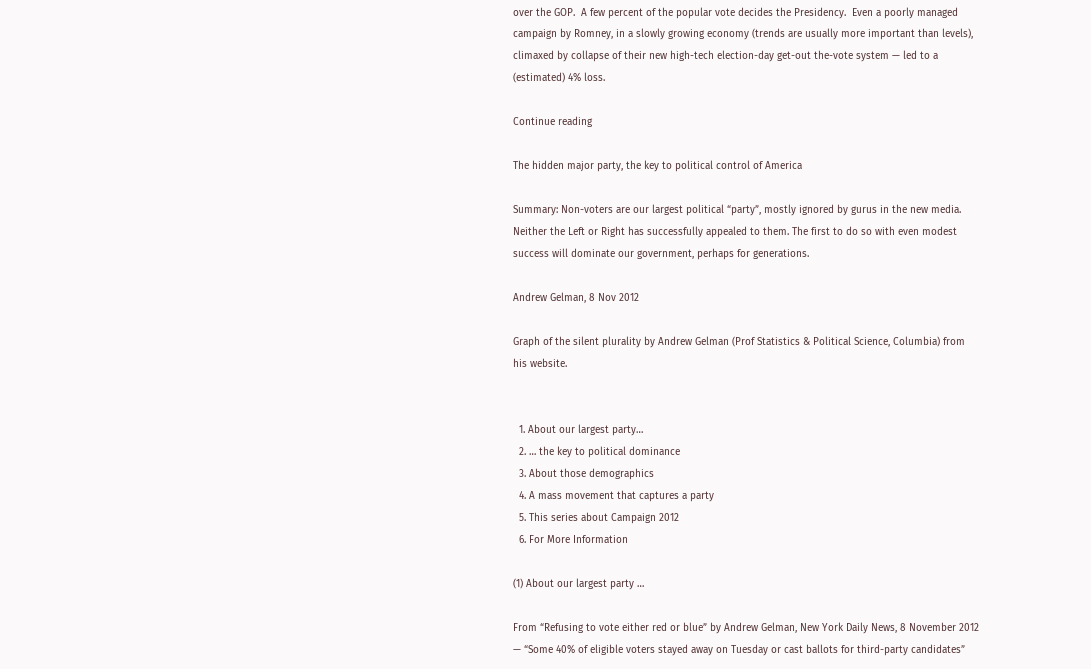over the GOP.  A few percent of the popular vote decides the Presidency.  Even a poorly managed campaign by Romney, in a slowly growing economy (trends are usually more important than levels), climaxed by collapse of their new high-tech election-day get-out the-vote system — led to a (estimated) 4% loss.

Continue reading

The hidden major party, the key to political control of America

Summary: Non-voters are our largest political “party”, mostly ignored by gurus in the new media. Neither the Left or Right has successfully appealed to them. The first to do so with even modest success will dominate our government, perhaps for generations.

Andrew Gelman, 8 Nov 2012

Graph of the silent plurality by Andrew Gelman (Prof Statistics & Political Science, Columbia) from his website.


  1. About our largest party…
  2. … the key to political dominance
  3. About those demographics
  4. A mass movement that captures a party
  5. This series about Campaign 2012
  6. For More Information

(1) About our largest party …

From “Refusing to vote either red or blue” by Andrew Gelman, New York Daily News, 8 November 2012 — “Some 40% of eligible voters stayed away on Tuesday or cast ballots for third-party candidates”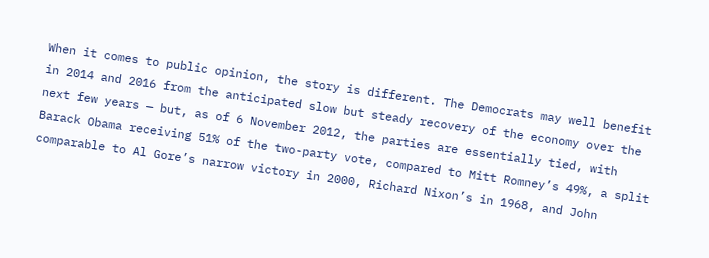When it comes to public opinion, the story is different. The Democrats may well benefit in 2014 and 2016 from the anticipated slow but steady recovery of the economy over the next few years — but, as of 6 November 2012, the parties are essentially tied, with Barack Obama receiving 51% of the two-party vote, compared to Mitt Romney’s 49%, a split comparable to Al Gore’s narrow victory in 2000, Richard Nixon’s in 1968, and John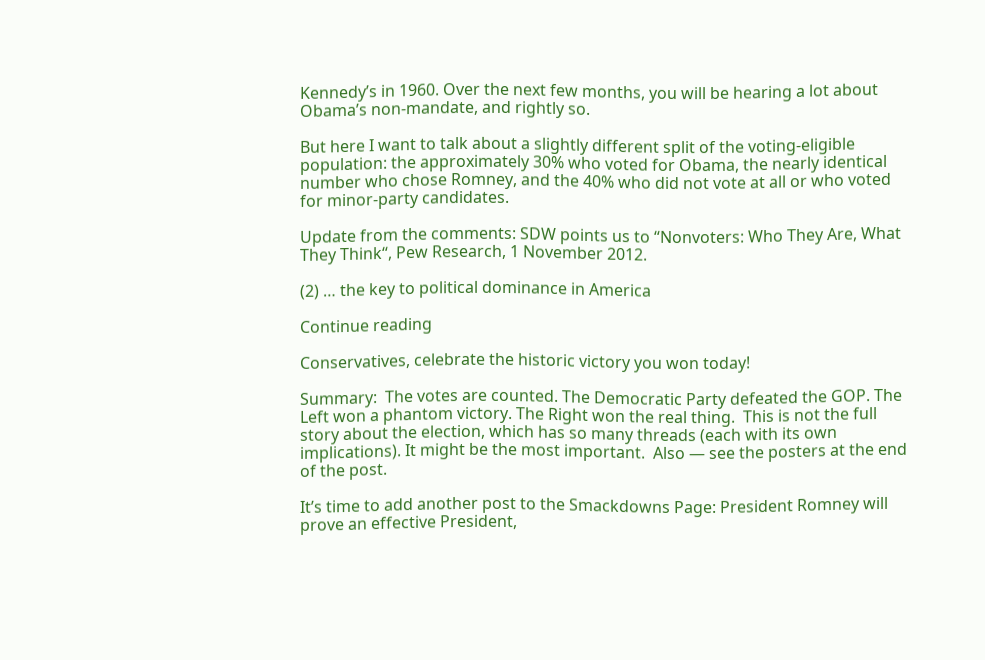Kennedy’s in 1960. Over the next few months, you will be hearing a lot about Obama’s non-mandate, and rightly so.

But here I want to talk about a slightly different split of the voting-eligible population: the approximately 30% who voted for Obama, the nearly identical number who chose Romney, and the 40% who did not vote at all or who voted for minor-party candidates.

Update from the comments: SDW points us to “Nonvoters: Who They Are, What They Think“, Pew Research, 1 November 2012.

(2) … the key to political dominance in America

Continue reading

Conservatives, celebrate the historic victory you won today!

Summary:  The votes are counted. The Democratic Party defeated the GOP. The Left won a phantom victory. The Right won the real thing.  This is not the full story about the election, which has so many threads (each with its own implications). It might be the most important.  Also — see the posters at the end of the post.

It’s time to add another post to the Smackdowns Page: President Romney will prove an effective President,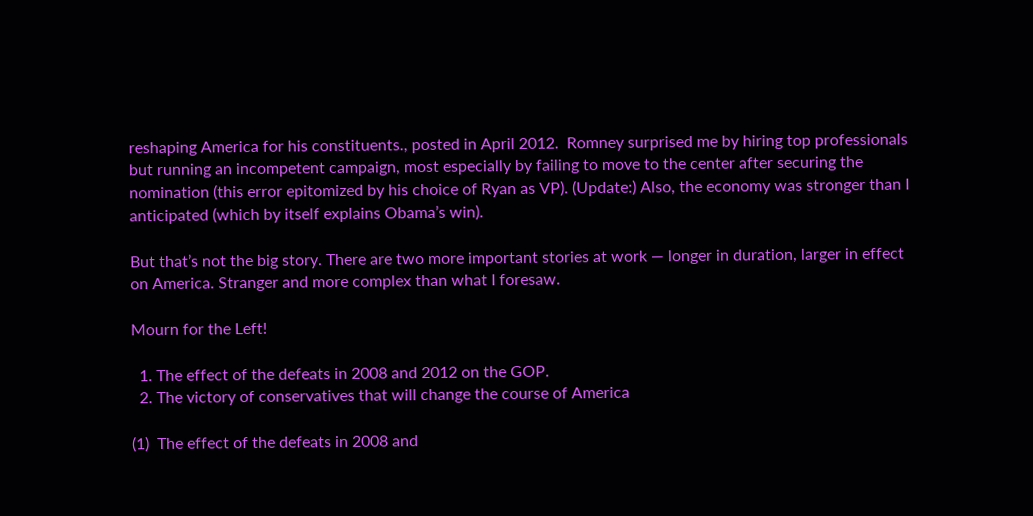reshaping America for his constituents., posted in April 2012.  Romney surprised me by hiring top professionals but running an incompetent campaign, most especially by failing to move to the center after securing the nomination (this error epitomized by his choice of Ryan as VP). (Update:) Also, the economy was stronger than I anticipated (which by itself explains Obama’s win).

But that’s not the big story. There are two more important stories at work — longer in duration, larger in effect on America. Stranger and more complex than what I foresaw.

Mourn for the Left!

  1. The effect of the defeats in 2008 and 2012 on the GOP.
  2. The victory of conservatives that will change the course of America

(1)  The effect of the defeats in 2008 and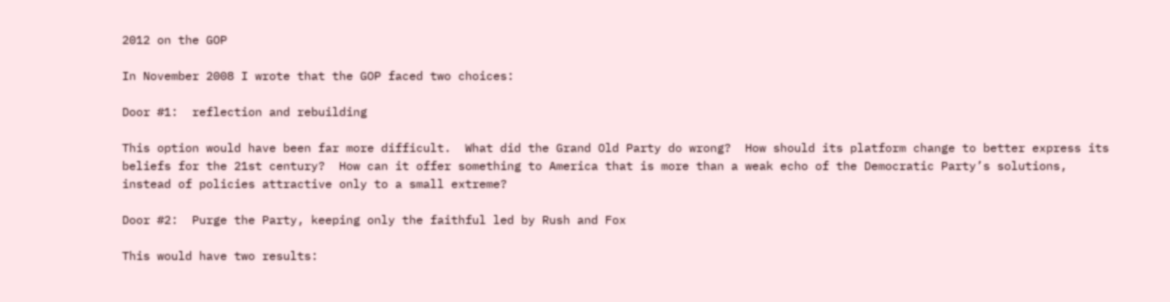2012 on the GOP

In November 2008 I wrote that the GOP faced two choices:

Door #1:  reflection and rebuilding

This option would have been far more difficult.  What did the Grand Old Party do wrong?  How should its platform change to better express its beliefs for the 21st century?  How can it offer something to America that is more than a weak echo of the Democratic Party’s solutions, instead of policies attractive only to a small extreme?

Door #2:  Purge the Party, keeping only the faithful led by Rush and Fox

This would have two results: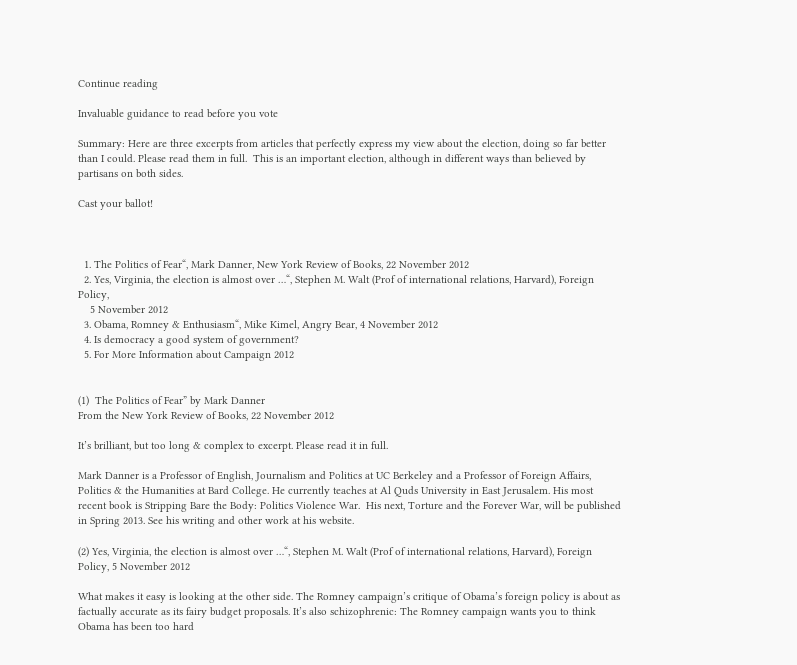Continue reading

Invaluable guidance to read before you vote

Summary: Here are three excerpts from articles that perfectly express my view about the election, doing so far better than I could. Please read them in full.  This is an important election, although in different ways than believed by partisans on both sides.

Cast your ballot!



  1. The Politics of Fear“, Mark Danner, New York Review of Books, 22 November 2012
  2. Yes, Virginia, the election is almost over …“, Stephen M. Walt (Prof of international relations, Harvard), Foreign Policy,
    5 November 2012
  3. Obama, Romney & Enthusiasm“, Mike Kimel, Angry Bear, 4 November 2012
  4. Is democracy a good system of government?
  5. For More Information about Campaign 2012


(1)  The Politics of Fear” by Mark Danner
From the New York Review of Books, 22 November 2012

It’s brilliant, but too long & complex to excerpt. Please read it in full.

Mark Danner is a Professor of English, Journalism and Politics at UC Berkeley and a Professor of Foreign Affairs, Politics & the Humanities at Bard College. He currently teaches at Al Quds University in East Jerusalem. His most recent book is Stripping Bare the Body: Politics Violence War.  His next, Torture and the Forever War, will be published in Spring 2013. See his writing and other work at his website.

(2) Yes, Virginia, the election is almost over …“, Stephen M. Walt (Prof of international relations, Harvard), Foreign Policy, 5 November 2012

What makes it easy is looking at the other side. The Romney campaign’s critique of Obama’s foreign policy is about as factually accurate as its fairy budget proposals. It’s also schizophrenic: The Romney campaign wants you to think Obama has been too hard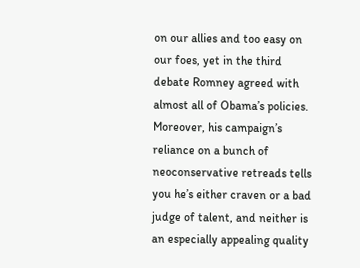on our allies and too easy on our foes, yet in the third debate Romney agreed with almost all of Obama’s policies. Moreover, his campaign’s reliance on a bunch of neoconservative retreads tells you he’s either craven or a bad judge of talent, and neither is an especially appealing quality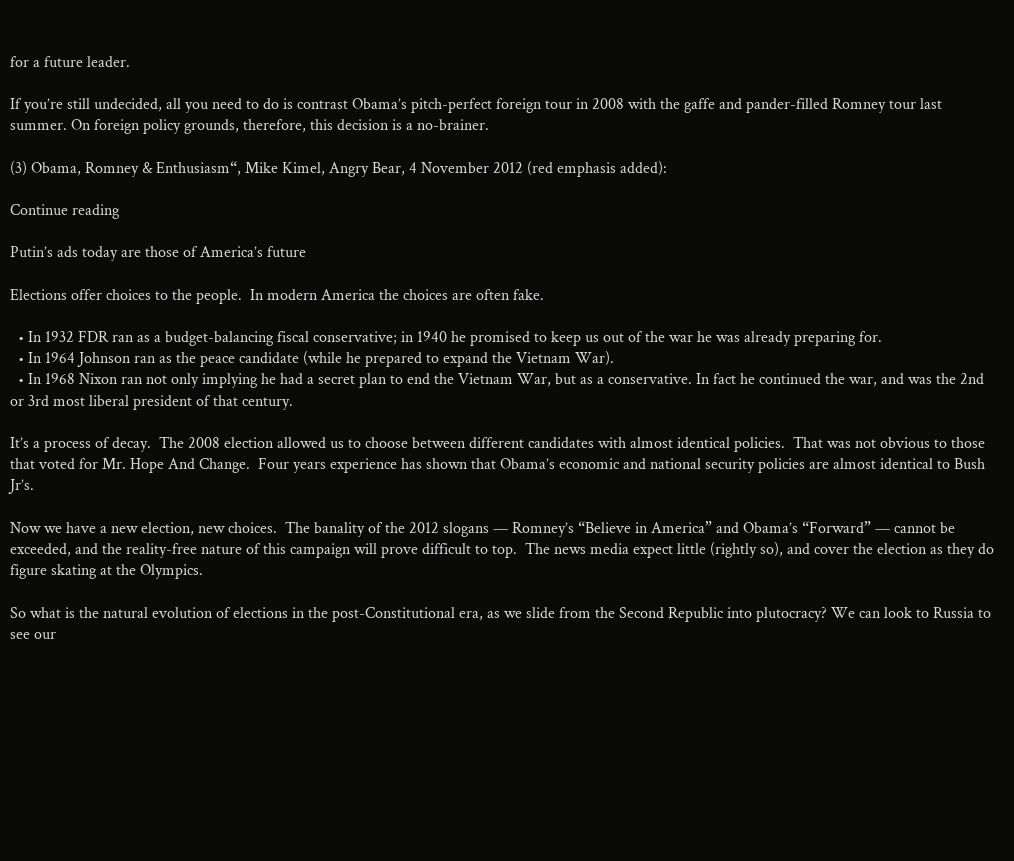for a future leader.

If you’re still undecided, all you need to do is contrast Obama’s pitch-perfect foreign tour in 2008 with the gaffe and pander-filled Romney tour last summer. On foreign policy grounds, therefore, this decision is a no-brainer.

(3) Obama, Romney & Enthusiasm“, Mike Kimel, Angry Bear, 4 November 2012 (red emphasis added):

Continue reading

Putin’s ads today are those of America’s future

Elections offer choices to the people.  In modern America the choices are often fake.

  • In 1932 FDR ran as a budget-balancing fiscal conservative; in 1940 he promised to keep us out of the war he was already preparing for.
  • In 1964 Johnson ran as the peace candidate (while he prepared to expand the Vietnam War).
  • In 1968 Nixon ran not only implying he had a secret plan to end the Vietnam War, but as a conservative. In fact he continued the war, and was the 2nd or 3rd most liberal president of that century.

It’s a process of decay.  The 2008 election allowed us to choose between different candidates with almost identical policies.  That was not obvious to those that voted for Mr. Hope And Change.  Four years experience has shown that Obama’s economic and national security policies are almost identical to Bush Jr’s.

Now we have a new election, new choices.  The banality of the 2012 slogans — Romney’s “Believe in America” and Obama’s “Forward” — cannot be exceeded, and the reality-free nature of this campaign will prove difficult to top.  The news media expect little (rightly so), and cover the election as they do figure skating at the Olympics.

So what is the natural evolution of elections in the post-Constitutional era, as we slide from the Second Republic into plutocracy? We can look to Russia to see our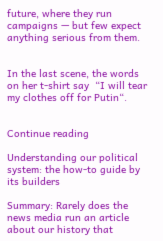future, where they run campaigns — but few expect anything serious from them.


In the last scene, the words on her t-shirt say  “I will tear my clothes off for Putin“.


Continue reading

Understanding our political system: the how-to guide by its builders

Summary: Rarely does the news media run an article about our history that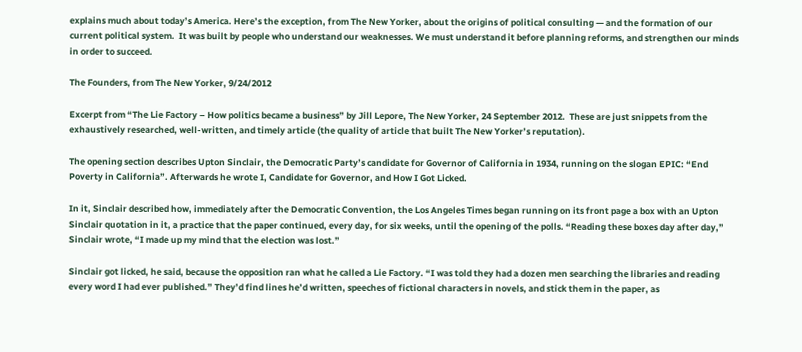explains much about today’s America. Here’s the exception, from The New Yorker, about the origins of political consulting — and the formation of our current political system.  It was built by people who understand our weaknesses. We must understand it before planning reforms, and strengthen our minds in order to succeed.

The Founders, from The New Yorker, 9/24/2012

Excerpt from “The Lie Factory – How politics became a business” by Jill Lepore, The New Yorker, 24 September 2012.  These are just snippets from the exhaustively researched, well-written, and timely article (the quality of article that built The New Yorker’s reputation).

The opening section describes Upton Sinclair, the Democratic Party’s candidate for Governor of California in 1934, running on the slogan EPIC: “End Poverty in California”. Afterwards he wrote I, Candidate for Governor, and How I Got Licked.

In it, Sinclair described how, immediately after the Democratic Convention, the Los Angeles Times began running on its front page a box with an Upton Sinclair quotation in it, a practice that the paper continued, every day, for six weeks, until the opening of the polls. “Reading these boxes day after day,” Sinclair wrote, “I made up my mind that the election was lost.”

Sinclair got licked, he said, because the opposition ran what he called a Lie Factory. “I was told they had a dozen men searching the libraries and reading every word I had ever published.” They’d find lines he’d written, speeches of fictional characters in novels, and stick them in the paper, as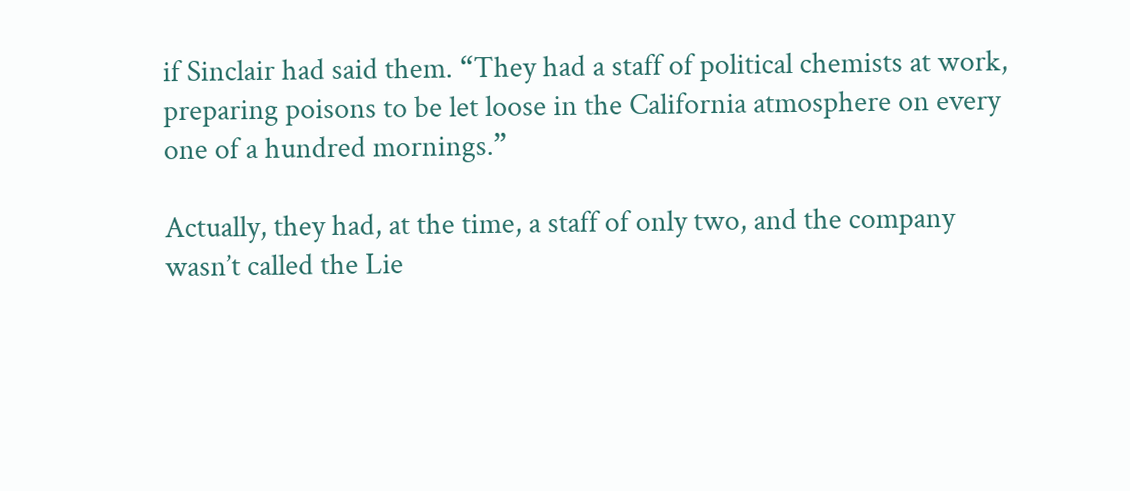if Sinclair had said them. “They had a staff of political chemists at work, preparing poisons to be let loose in the California atmosphere on every one of a hundred mornings.”

Actually, they had, at the time, a staff of only two, and the company wasn’t called the Lie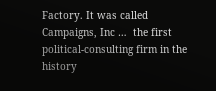Factory. It was called Campaigns, Inc …  the first political-consulting firm in the history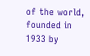of the world, founded in 1933 by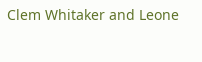Clem Whitaker and Leone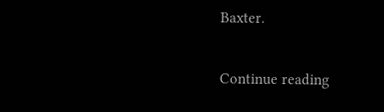Baxter.

Continue reading